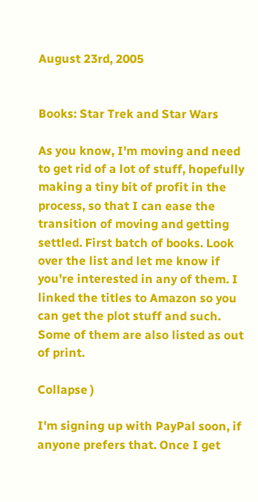August 23rd, 2005


Books: Star Trek and Star Wars

As you know, I'm moving and need to get rid of a lot of stuff, hopefully making a tiny bit of profit in the process, so that I can ease the transition of moving and getting settled. First batch of books. Look over the list and let me know if you're interested in any of them. I linked the titles to Amazon so you can get the plot stuff and such. Some of them are also listed as out of print.

Collapse )

I'm signing up with PayPal soon, if anyone prefers that. Once I get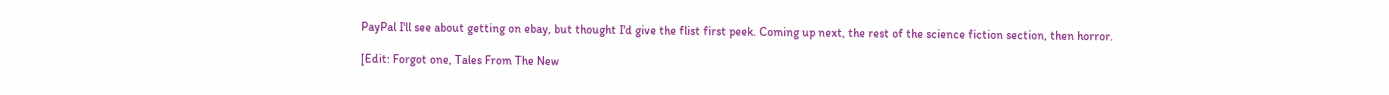PayPal I'll see about getting on ebay, but thought I'd give the flist first peek. Coming up next, the rest of the science fiction section, then horror.

[Edit: Forgot one, Tales From The New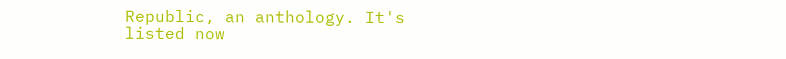Republic, an anthology. It's listed now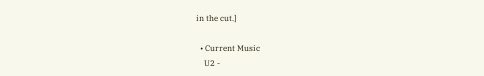in the cut.]

  • Current Music
    U2 -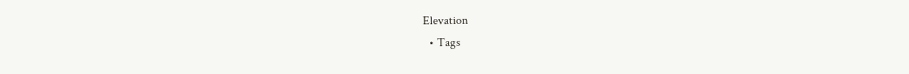Elevation
  • Tags